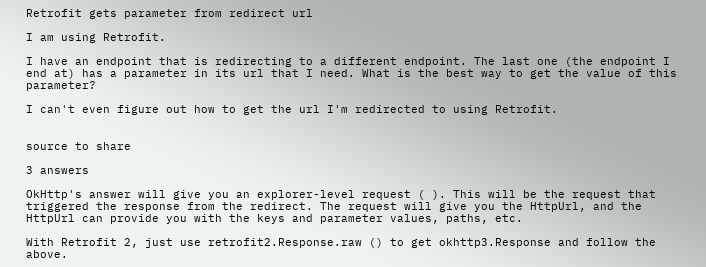Retrofit gets parameter from redirect url

I am using Retrofit.

I have an endpoint that is redirecting to a different endpoint. The last one (the endpoint I end at) has a parameter in its url that I need. What is the best way to get the value of this parameter?

I can't even figure out how to get the url I'm redirected to using Retrofit.


source to share

3 answers

OkHttp's answer will give you an explorer-level request ( ). This will be the request that triggered the response from the redirect. The request will give you the HttpUrl, and the HttpUrl can provide you with the keys and parameter values, paths, etc.

With Retrofit 2, just use retrofit2.Response.raw () to get okhttp3.Response and follow the above.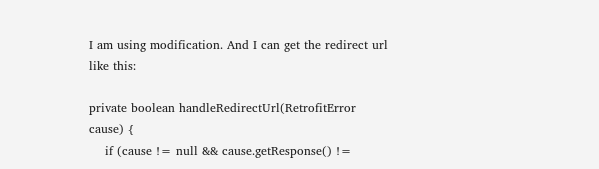I am using modification. And I can get the redirect url like this:

private boolean handleRedirectUrl(RetrofitError cause) {
    if (cause != null && cause.getResponse() !=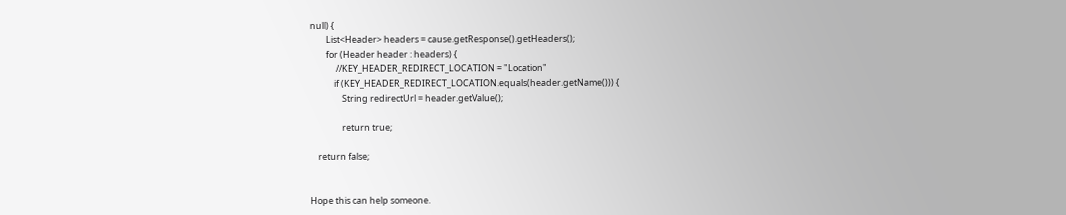null) {
        List<Header> headers = cause.getResponse().getHeaders();
        for (Header header : headers) {
             //KEY_HEADER_REDIRECT_LOCATION = "Location"
            if (KEY_HEADER_REDIRECT_LOCATION.equals(header.getName())) {
                String redirectUrl = header.getValue();

                return true;

    return false;


Hope this can help someone.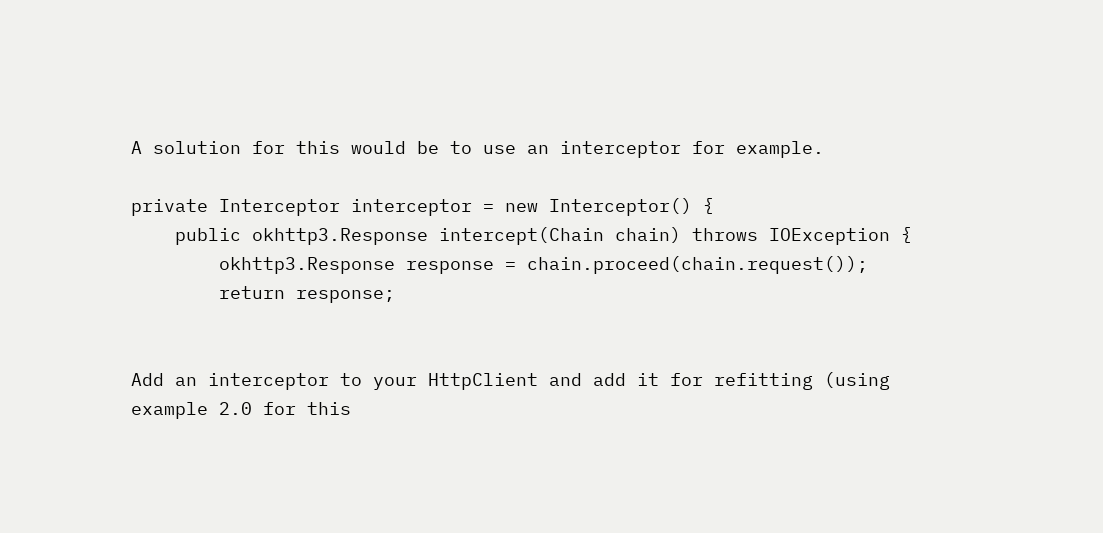A solution for this would be to use an interceptor for example.

private Interceptor interceptor = new Interceptor() {
    public okhttp3.Response intercept(Chain chain) throws IOException {
        okhttp3.Response response = chain.proceed(chain.request());
        return response;


Add an interceptor to your HttpClient and add it for refitting (using example 2.0 for this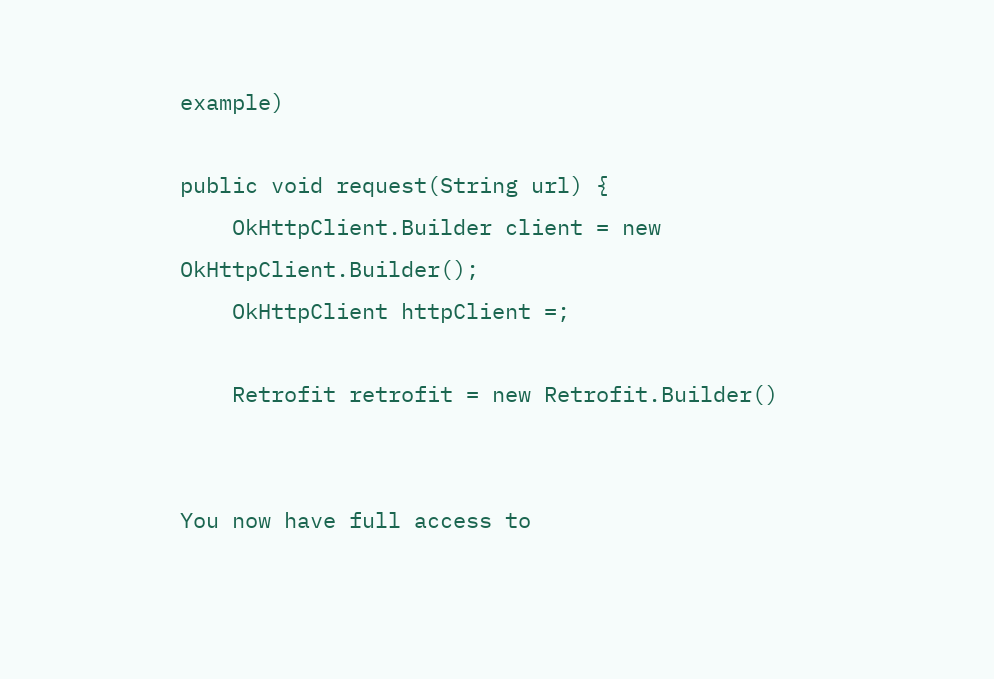example)

public void request(String url) {
    OkHttpClient.Builder client = new OkHttpClient.Builder();
    OkHttpClient httpClient =;

    Retrofit retrofit = new Retrofit.Builder()


You now have full access to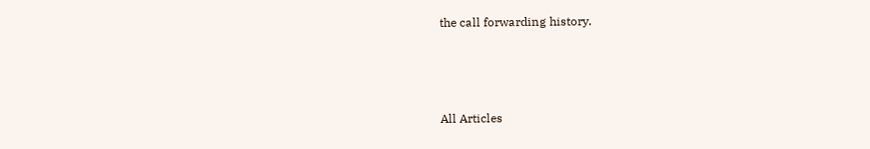the call forwarding history.



All Articles